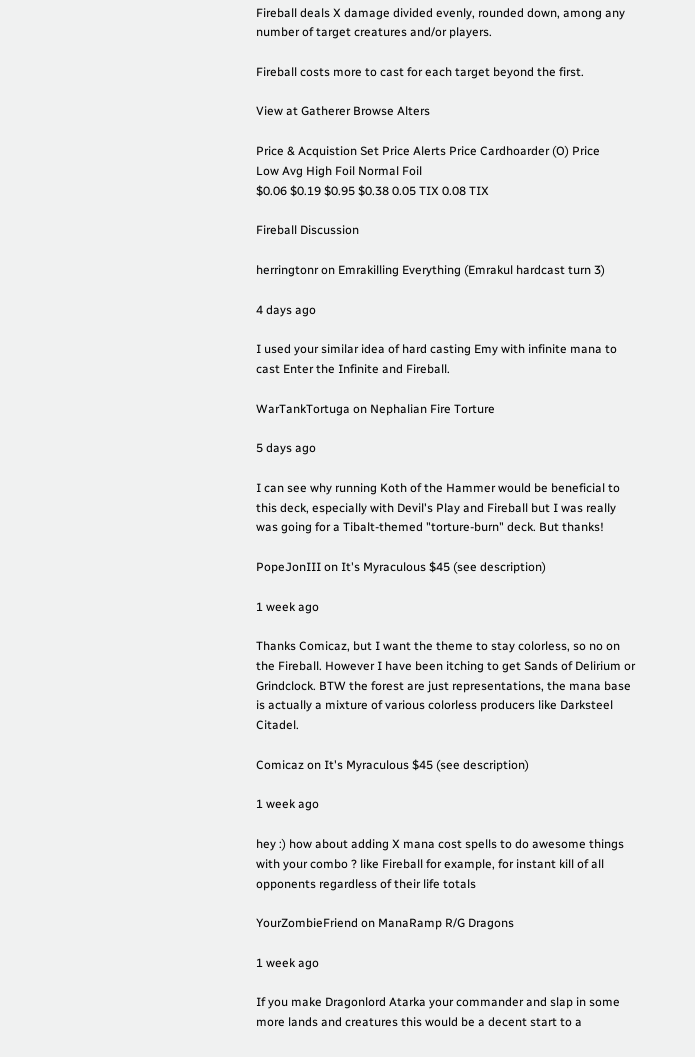Fireball deals X damage divided evenly, rounded down, among any number of target creatures and/or players.

Fireball costs more to cast for each target beyond the first.

View at Gatherer Browse Alters

Price & Acquistion Set Price Alerts Price Cardhoarder (O) Price
Low Avg High Foil Normal Foil
$0.06 $0.19 $0.95 $0.38 0.05 TIX 0.08 TIX

Fireball Discussion

herringtonr on Emrakilling Everything (Emrakul hardcast turn 3)

4 days ago

I used your similar idea of hard casting Emy with infinite mana to cast Enter the Infinite and Fireball.

WarTankTortuga on Nephalian Fire Torture

5 days ago

I can see why running Koth of the Hammer would be beneficial to this deck, especially with Devil's Play and Fireball but I was really was going for a Tibalt-themed "torture-burn" deck. But thanks!

PopeJonIII on It's Myraculous $45 (see description)

1 week ago

Thanks Comicaz, but I want the theme to stay colorless, so no on the Fireball. However I have been itching to get Sands of Delirium or Grindclock. BTW the forest are just representations, the mana base is actually a mixture of various colorless producers like Darksteel Citadel.

Comicaz on It's Myraculous $45 (see description)

1 week ago

hey :) how about adding X mana cost spells to do awesome things with your combo ? like Fireball for example, for instant kill of all opponents regardless of their life totals

YourZombieFriend on ManaRamp R/G Dragons

1 week ago

If you make Dragonlord Atarka your commander and slap in some more lands and creatures this would be a decent start to a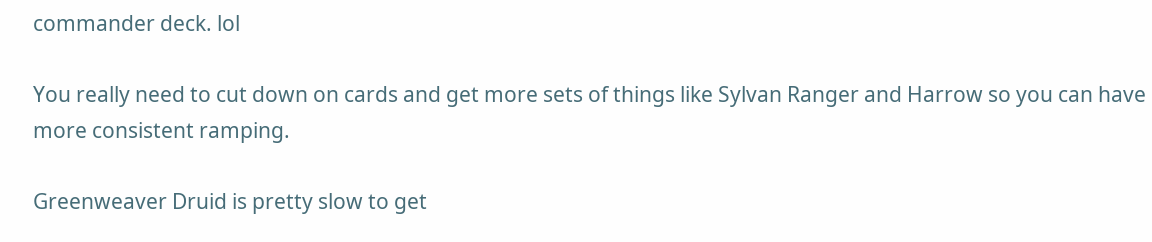commander deck. lol

You really need to cut down on cards and get more sets of things like Sylvan Ranger and Harrow so you can have more consistent ramping.

Greenweaver Druid is pretty slow to get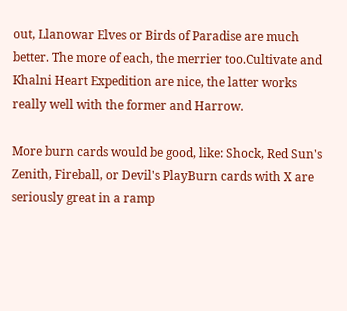out, Llanowar Elves or Birds of Paradise are much better. The more of each, the merrier too.Cultivate and Khalni Heart Expedition are nice, the latter works really well with the former and Harrow.

More burn cards would be good, like: Shock, Red Sun's Zenith, Fireball, or Devil's PlayBurn cards with X are seriously great in a ramp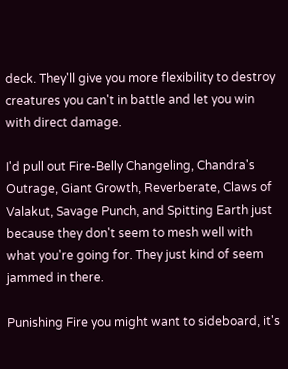deck. They'll give you more flexibility to destroy creatures you can't in battle and let you win with direct damage.

I'd pull out Fire-Belly Changeling, Chandra's Outrage, Giant Growth, Reverberate, Claws of Valakut, Savage Punch, and Spitting Earth just because they don't seem to mesh well with what you're going for. They just kind of seem jammed in there.

Punishing Fire you might want to sideboard, it's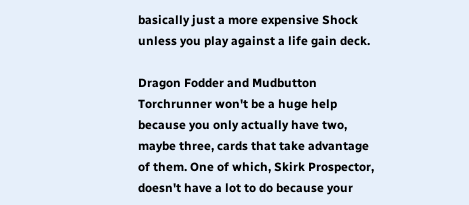basically just a more expensive Shock unless you play against a life gain deck.

Dragon Fodder and Mudbutton Torchrunner won't be a huge help because you only actually have two, maybe three, cards that take advantage of them. One of which, Skirk Prospector, doesn't have a lot to do because your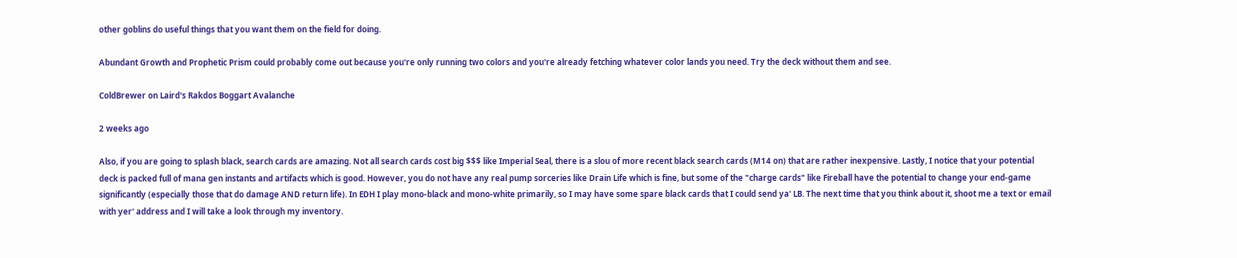other goblins do useful things that you want them on the field for doing.

Abundant Growth and Prophetic Prism could probably come out because you're only running two colors and you're already fetching whatever color lands you need. Try the deck without them and see.

ColdBrewer on Laird's Rakdos Boggart Avalanche

2 weeks ago

Also, if you are going to splash black, search cards are amazing. Not all search cards cost big $$$ like Imperial Seal, there is a slou of more recent black search cards (M14 on) that are rather inexpensive. Lastly, I notice that your potential deck is packed full of mana gen instants and artifacts which is good. However, you do not have any real pump sorceries like Drain Life which is fine, but some of the "charge cards" like Fireball have the potential to change your end-game significantly (especially those that do damage AND return life). In EDH I play mono-black and mono-white primarily, so I may have some spare black cards that I could send ya' LB. The next time that you think about it, shoot me a text or email with yer' address and I will take a look through my inventory.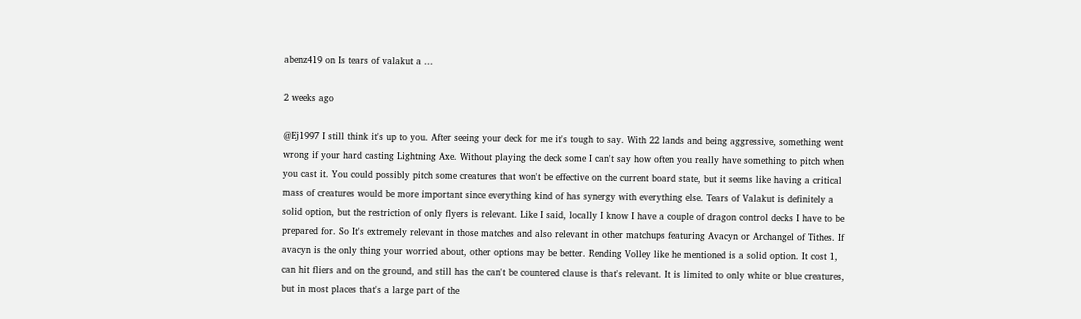abenz419 on Is tears of valakut a ...

2 weeks ago

@Ej1997 I still think it's up to you. After seeing your deck for me it's tough to say. With 22 lands and being aggressive, something went wrong if your hard casting Lightning Axe. Without playing the deck some I can't say how often you really have something to pitch when you cast it. You could possibly pitch some creatures that won't be effective on the current board state, but it seems like having a critical mass of creatures would be more important since everything kind of has synergy with everything else. Tears of Valakut is definitely a solid option, but the restriction of only flyers is relevant. Like I said, locally I know I have a couple of dragon control decks I have to be prepared for. So It's extremely relevant in those matches and also relevant in other matchups featuring Avacyn or Archangel of Tithes. If avacyn is the only thing your worried about, other options may be better. Rending Volley like he mentioned is a solid option. It cost 1, can hit fliers and on the ground, and still has the can't be countered clause is that's relevant. It is limited to only white or blue creatures, but in most places that's a large part of the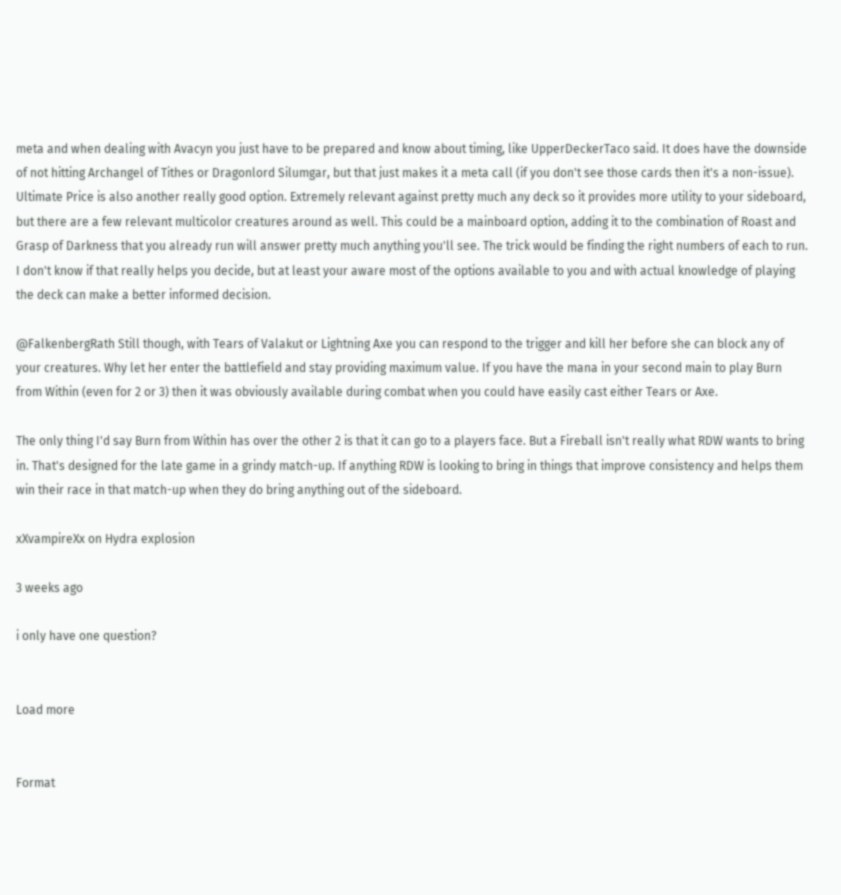meta and when dealing with Avacyn you just have to be prepared and know about timing, like UpperDeckerTaco said. It does have the downside of not hitting Archangel of Tithes or Dragonlord Silumgar, but that just makes it a meta call (if you don't see those cards then it's a non-issue). Ultimate Price is also another really good option. Extremely relevant against pretty much any deck so it provides more utility to your sideboard, but there are a few relevant multicolor creatures around as well. This could be a mainboard option, adding it to the combination of Roast and Grasp of Darkness that you already run will answer pretty much anything you'll see. The trick would be finding the right numbers of each to run. I don't know if that really helps you decide, but at least your aware most of the options available to you and with actual knowledge of playing the deck can make a better informed decision.

@FalkenbergRath Still though, with Tears of Valakut or Lightning Axe you can respond to the trigger and kill her before she can block any of your creatures. Why let her enter the battlefield and stay providing maximum value. If you have the mana in your second main to play Burn from Within (even for 2 or 3) then it was obviously available during combat when you could have easily cast either Tears or Axe.

The only thing I'd say Burn from Within has over the other 2 is that it can go to a players face. But a Fireball isn't really what RDW wants to bring in. That's designed for the late game in a grindy match-up. If anything RDW is looking to bring in things that improve consistency and helps them win their race in that match-up when they do bring anything out of the sideboard.

xXvampireXx on Hydra explosion

3 weeks ago

i only have one question?


Load more


Format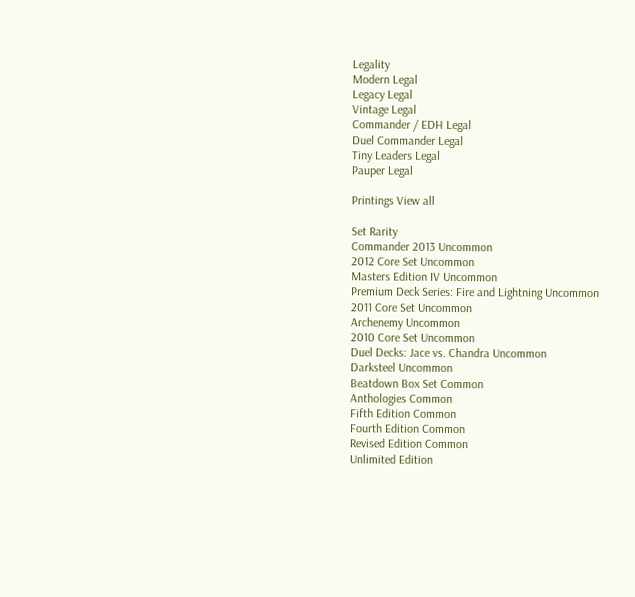Legality
Modern Legal
Legacy Legal
Vintage Legal
Commander / EDH Legal
Duel Commander Legal
Tiny Leaders Legal
Pauper Legal

Printings View all

Set Rarity
Commander 2013 Uncommon
2012 Core Set Uncommon
Masters Edition IV Uncommon
Premium Deck Series: Fire and Lightning Uncommon
2011 Core Set Uncommon
Archenemy Uncommon
2010 Core Set Uncommon
Duel Decks: Jace vs. Chandra Uncommon
Darksteel Uncommon
Beatdown Box Set Common
Anthologies Common
Fifth Edition Common
Fourth Edition Common
Revised Edition Common
Unlimited Edition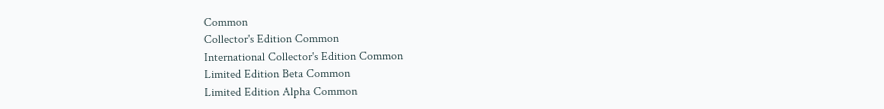Common
Collector's Edition Common
International Collector's Edition Common
Limited Edition Beta Common
Limited Edition Alpha Common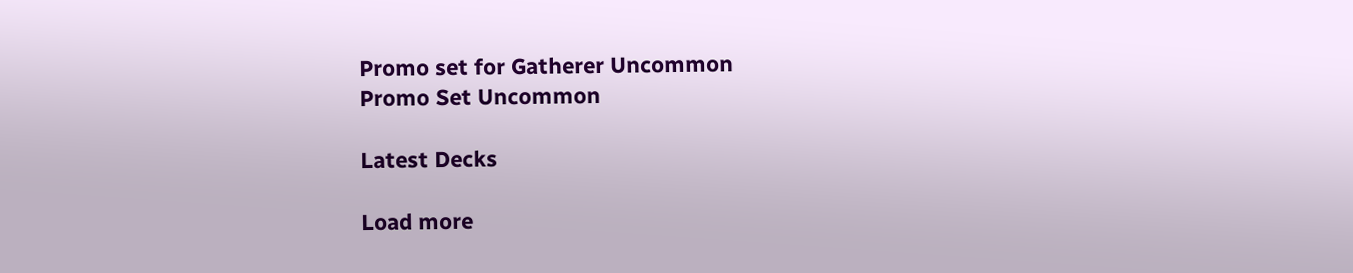Promo set for Gatherer Uncommon
Promo Set Uncommon

Latest Decks

Load more